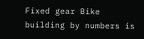Fixed gear Bike building by numbers is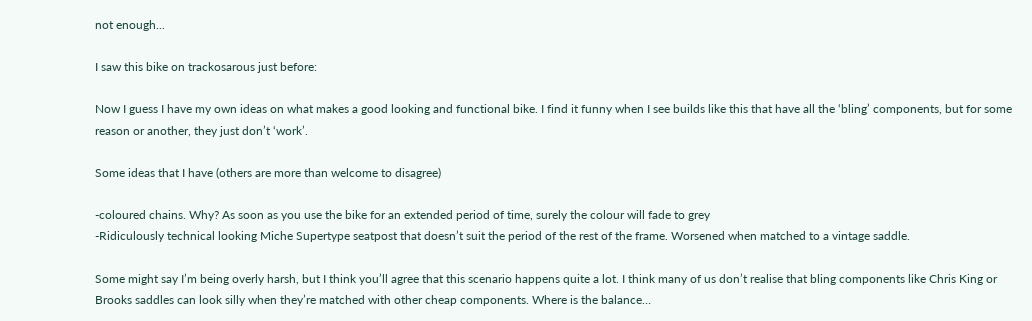not enough...

I saw this bike on trackosarous just before:

Now I guess I have my own ideas on what makes a good looking and functional bike. I find it funny when I see builds like this that have all the ‘bling’ components, but for some reason or another, they just don’t ‘work’.

Some ideas that I have (others are more than welcome to disagree)

-coloured chains. Why? As soon as you use the bike for an extended period of time, surely the colour will fade to grey
-Ridiculously technical looking Miche Supertype seatpost that doesn’t suit the period of the rest of the frame. Worsened when matched to a vintage saddle.

Some might say I’m being overly harsh, but I think you’ll agree that this scenario happens quite a lot. I think many of us don’t realise that bling components like Chris King or Brooks saddles can look silly when they’re matched with other cheap components. Where is the balance…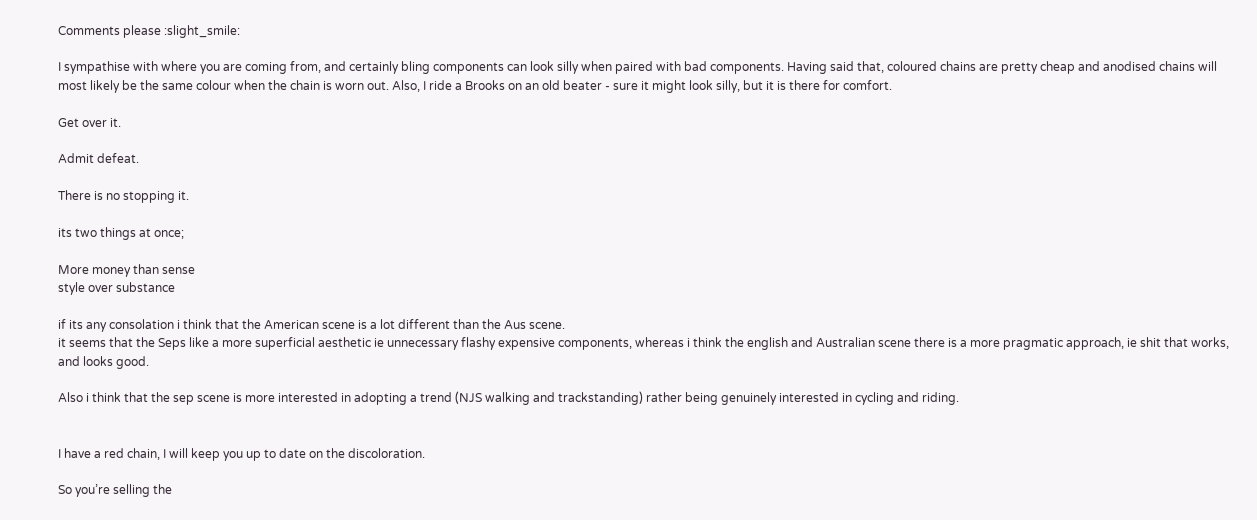Comments please :slight_smile:

I sympathise with where you are coming from, and certainly bling components can look silly when paired with bad components. Having said that, coloured chains are pretty cheap and anodised chains will most likely be the same colour when the chain is worn out. Also, I ride a Brooks on an old beater - sure it might look silly, but it is there for comfort.

Get over it.

Admit defeat.

There is no stopping it.

its two things at once;

More money than sense
style over substance

if its any consolation i think that the American scene is a lot different than the Aus scene.
it seems that the Seps like a more superficial aesthetic ie unnecessary flashy expensive components, whereas i think the english and Australian scene there is a more pragmatic approach, ie shit that works, and looks good.

Also i think that the sep scene is more interested in adopting a trend (NJS walking and trackstanding) rather being genuinely interested in cycling and riding.


I have a red chain, I will keep you up to date on the discoloration.

So you’re selling the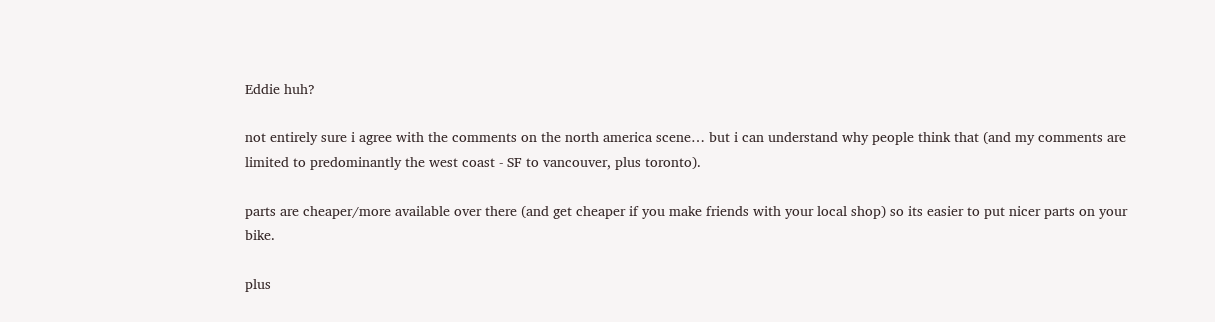Eddie huh?

not entirely sure i agree with the comments on the north america scene… but i can understand why people think that (and my comments are limited to predominantly the west coast - SF to vancouver, plus toronto).

parts are cheaper/more available over there (and get cheaper if you make friends with your local shop) so its easier to put nicer parts on your bike.

plus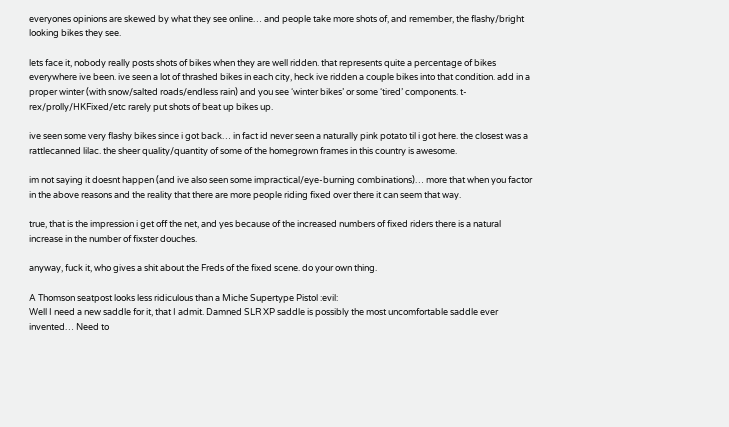everyones opinions are skewed by what they see online… and people take more shots of, and remember, the flashy/bright looking bikes they see.

lets face it, nobody really posts shots of bikes when they are well ridden. that represents quite a percentage of bikes everywhere ive been. ive seen a lot of thrashed bikes in each city, heck ive ridden a couple bikes into that condition. add in a proper winter (with snow/salted roads/endless rain) and you see ‘winter bikes’ or some ‘tired’ components. t-rex/prolly/HKFixed/etc rarely put shots of beat up bikes up.

ive seen some very flashy bikes since i got back… in fact id never seen a naturally pink potato til i got here. the closest was a rattlecanned lilac. the sheer quality/quantity of some of the homegrown frames in this country is awesome.

im not saying it doesnt happen (and ive also seen some impractical/eye-burning combinations)… more that when you factor in the above reasons and the reality that there are more people riding fixed over there it can seem that way.

true, that is the impression i get off the net, and yes because of the increased numbers of fixed riders there is a natural increase in the number of fixster douches.

anyway, fuck it, who gives a shit about the Freds of the fixed scene. do your own thing.

A Thomson seatpost looks less ridiculous than a Miche Supertype Pistol :evil:
Well I need a new saddle for it, that I admit. Damned SLR XP saddle is possibly the most uncomfortable saddle ever invented… Need to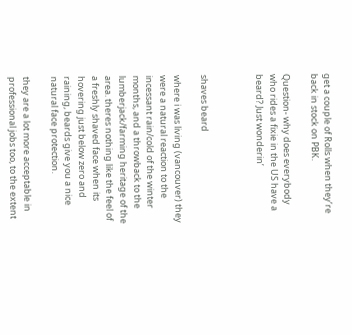get a couple of Rolls when they’re back in stock on PBK.

Question- why does everybody who rides a fixie in the US have a beard? Just wonderin’



shaves beard

where i was living (vancouver) they were a natural reaction to the incessant rain/cold of the winter months, and a throwback to the lumberjack/farming heritage of the area. theres nothing like the feel of a freshly shaved face when its hovering just below zero and raining, beards give you a nice natural face protection.

they are a lot more acceptable in professional jobs too, to the extent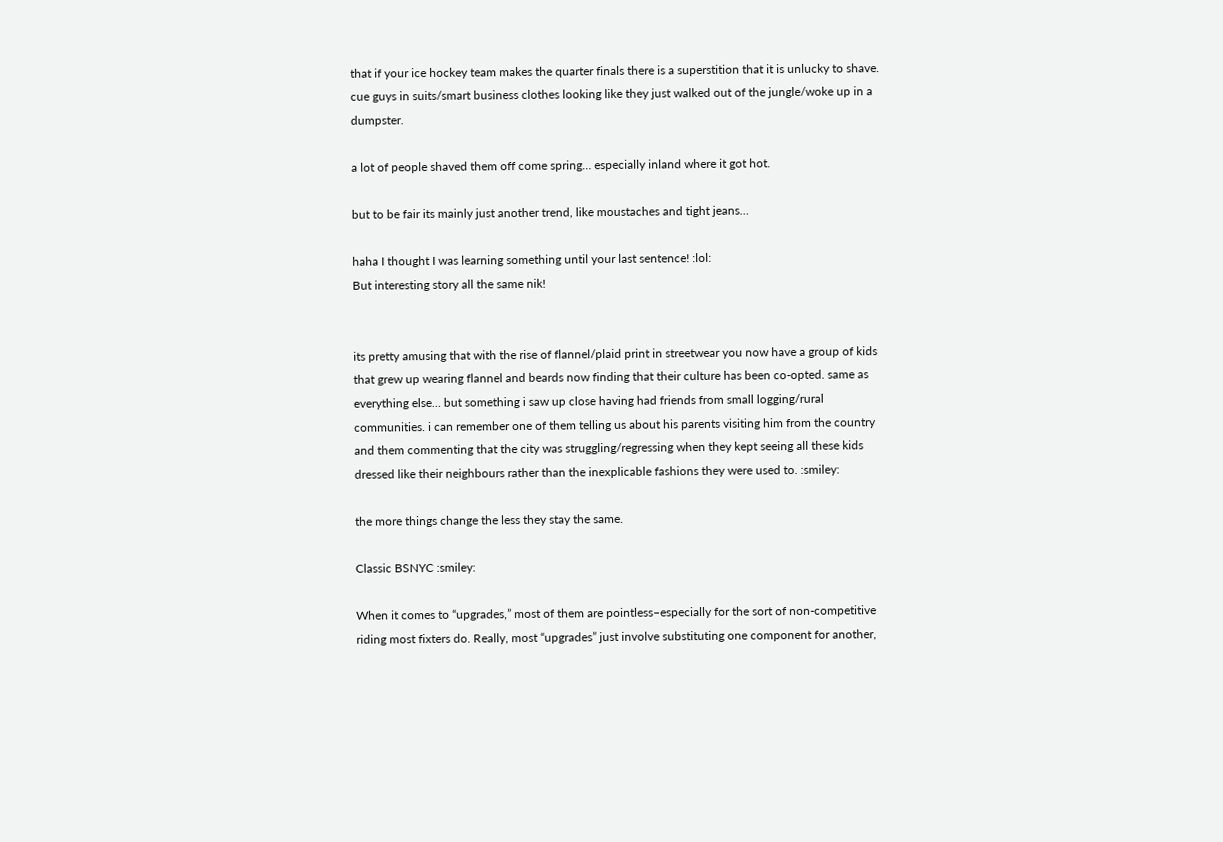that if your ice hockey team makes the quarter finals there is a superstition that it is unlucky to shave. cue guys in suits/smart business clothes looking like they just walked out of the jungle/woke up in a dumpster.

a lot of people shaved them off come spring… especially inland where it got hot.

but to be fair its mainly just another trend, like moustaches and tight jeans…

haha I thought I was learning something until your last sentence! :lol:
But interesting story all the same nik!


its pretty amusing that with the rise of flannel/plaid print in streetwear you now have a group of kids that grew up wearing flannel and beards now finding that their culture has been co-opted. same as everything else… but something i saw up close having had friends from small logging/rural communities. i can remember one of them telling us about his parents visiting him from the country and them commenting that the city was struggling/regressing when they kept seeing all these kids dressed like their neighbours rather than the inexplicable fashions they were used to. :smiley:

the more things change the less they stay the same.

Classic BSNYC :smiley:

When it comes to “upgrades,” most of them are pointless–especially for the sort of non-competitive riding most fixters do. Really, most “upgrades” just involve substituting one component for another,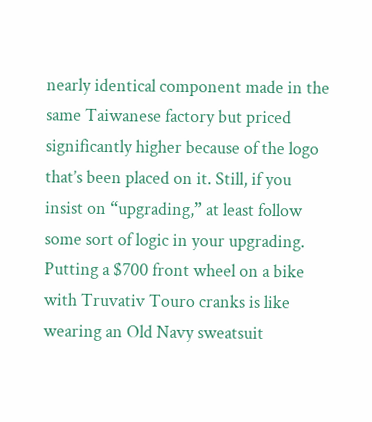nearly identical component made in the same Taiwanese factory but priced significantly higher because of the logo that’s been placed on it. Still, if you insist on “upgrading,” at least follow some sort of logic in your upgrading. Putting a $700 front wheel on a bike with Truvativ Touro cranks is like wearing an Old Navy sweatsuit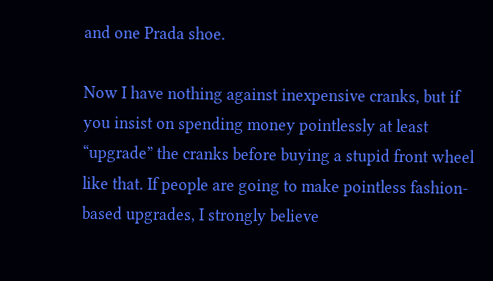and one Prada shoe.

Now I have nothing against inexpensive cranks, but if you insist on spending money pointlessly at least “upgrade” the cranks before buying a stupid front wheel like that. If people are going to make pointless fashion-based upgrades, I strongly believe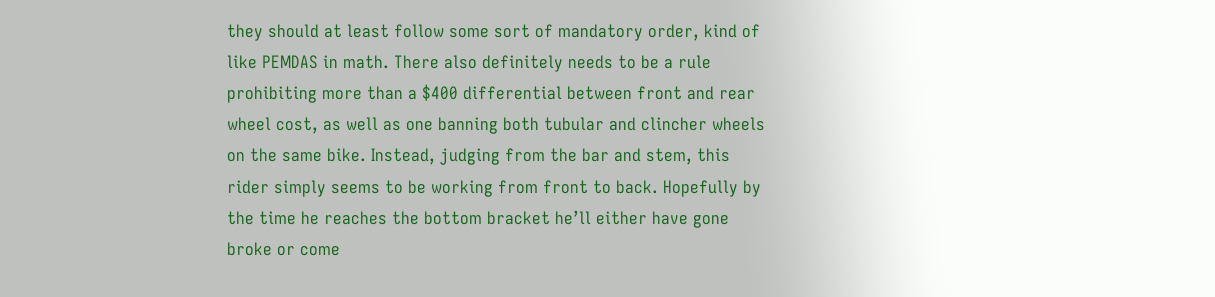they should at least follow some sort of mandatory order, kind of like PEMDAS in math. There also definitely needs to be a rule prohibiting more than a $400 differential between front and rear wheel cost, as well as one banning both tubular and clincher wheels on the same bike. Instead, judging from the bar and stem, this rider simply seems to be working from front to back. Hopefully by the time he reaches the bottom bracket he’ll either have gone broke or come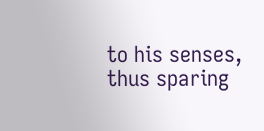to his senses, thus sparing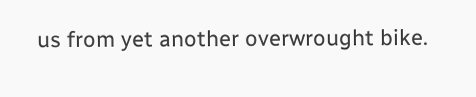us from yet another overwrought bike.